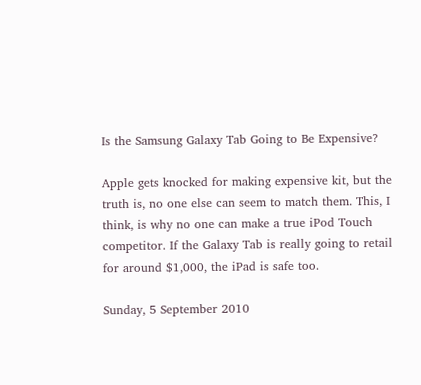Is the Samsung Galaxy Tab Going to Be Expensive?

Apple gets knocked for making expensive kit, but the truth is, no one else can seem to match them. This, I think, is why no one can make a true iPod Touch competitor. If the Galaxy Tab is really going to retail for around $1,000, the iPad is safe too.

Sunday, 5 September 2010